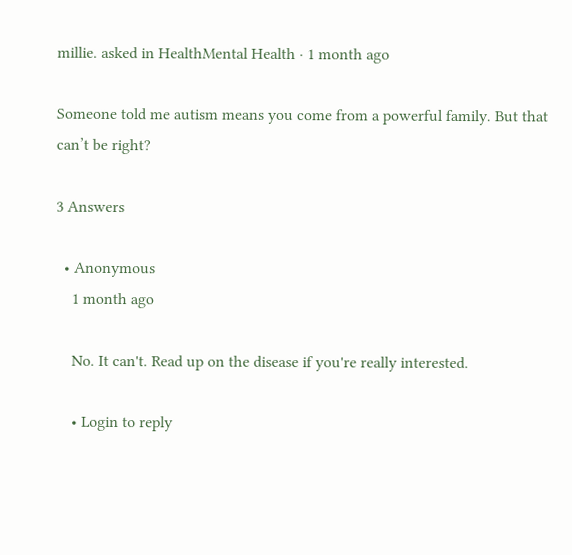millie. asked in HealthMental Health · 1 month ago

Someone told me autism means you come from a powerful family. But that can’t be right?

3 Answers

  • Anonymous
    1 month ago

    No. It can't. Read up on the disease if you're really interested.

    • Login to reply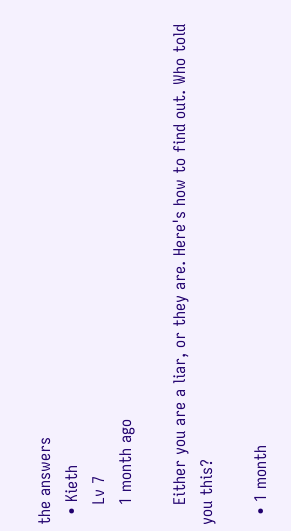the answers
  • Kieth
    Lv 7
    1 month ago

    Either you are a liar, or they are. Here's how to find out. Who told you this?

  • 1 month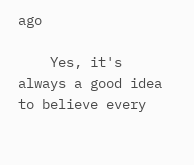ago

    Yes, it's always a good idea to believe every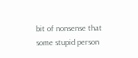bit of nonsense that some stupid person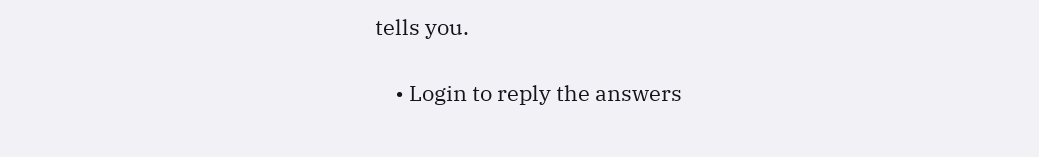tells you.

    • Login to reply the answers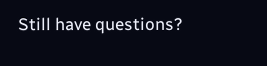Still have questions?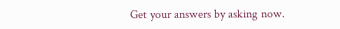Get your answers by asking now.